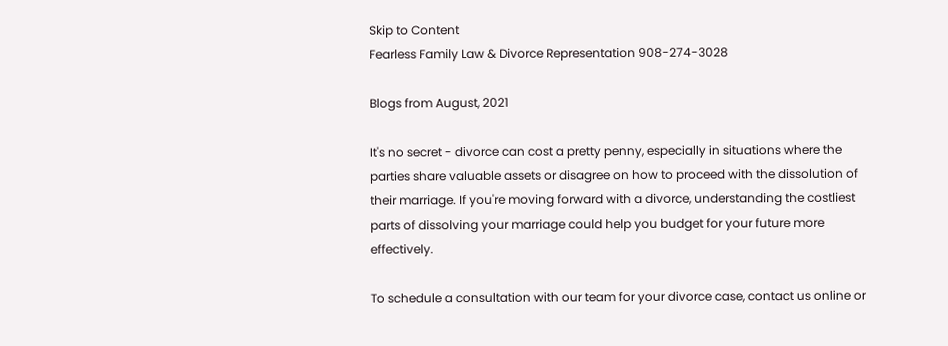Skip to Content
Fearless Family Law & Divorce Representation 908-274-3028

Blogs from August, 2021

It's no secret - divorce can cost a pretty penny, especially in situations where the parties share valuable assets or disagree on how to proceed with the dissolution of their marriage. If you're moving forward with a divorce, understanding the costliest parts of dissolving your marriage could help you budget for your future more effectively.

To schedule a consultation with our team for your divorce case, contact us online or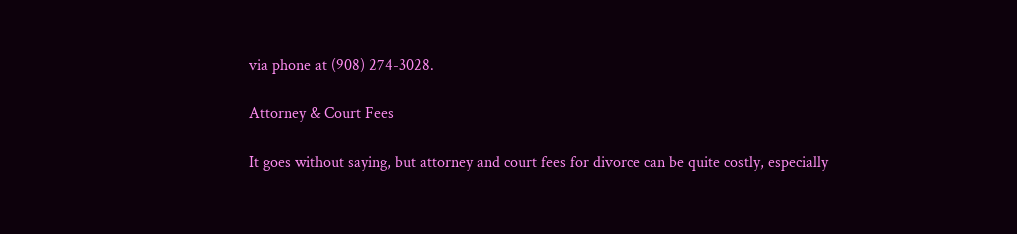via phone at (908) 274-3028.

Attorney & Court Fees

It goes without saying, but attorney and court fees for divorce can be quite costly, especially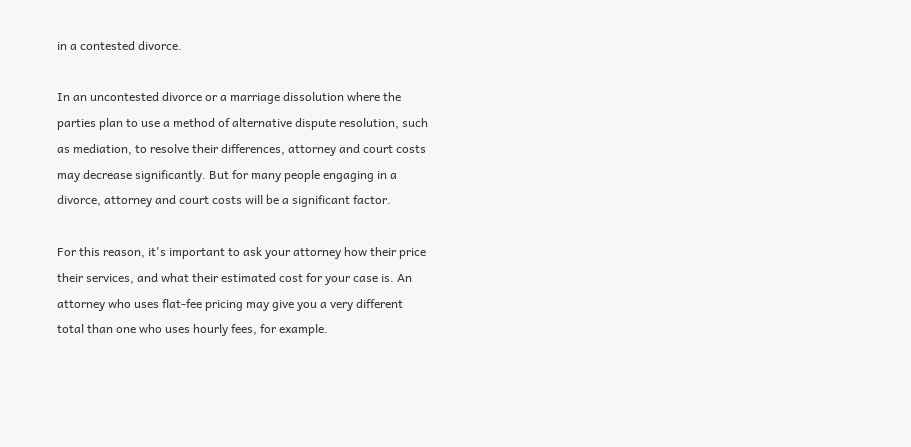in a contested divorce.

In an uncontested divorce or a marriage dissolution where the parties plan to use a method of alternative dispute resolution, such as mediation, to resolve their differences, attorney and court costs may decrease significantly. But for many people engaging in a divorce, attorney and court costs will be a significant factor.

For this reason, it's important to ask your attorney how their price their services, and what their estimated cost for your case is. An attorney who uses flat-fee pricing may give you a very different total than one who uses hourly fees, for example.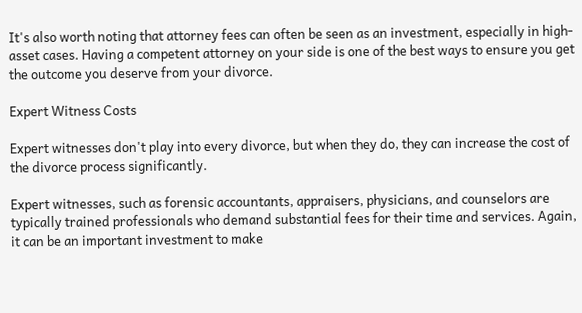It's also worth noting that attorney fees can often be seen as an investment, especially in high-asset cases. Having a competent attorney on your side is one of the best ways to ensure you get the outcome you deserve from your divorce.

Expert Witness Costs

Expert witnesses don't play into every divorce, but when they do, they can increase the cost of the divorce process significantly.

Expert witnesses, such as forensic accountants, appraisers, physicians, and counselors are typically trained professionals who demand substantial fees for their time and services. Again, it can be an important investment to make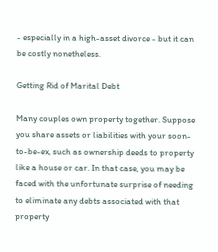- especially in a high-asset divorce - but it can be costly nonetheless.

Getting Rid of Marital Debt

Many couples own property together. Suppose you share assets or liabilities with your soon-to-be-ex, such as ownership deeds to property like a house or car. In that case, you may be faced with the unfortunate surprise of needing to eliminate any debts associated with that property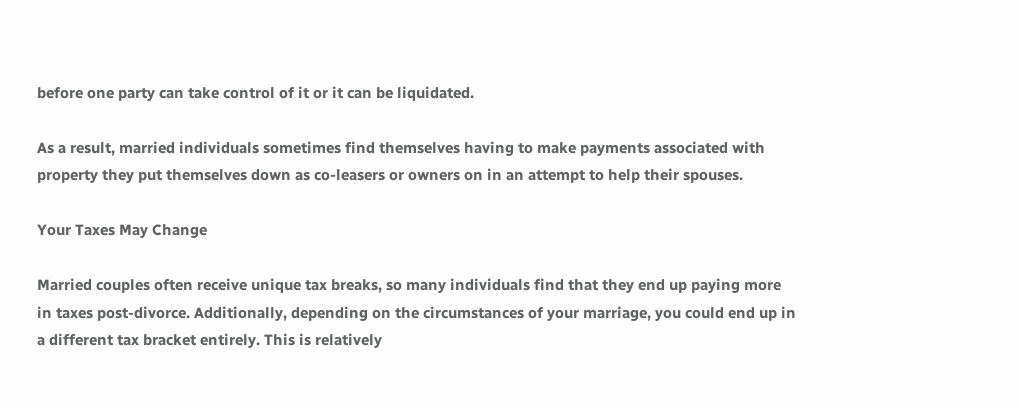before one party can take control of it or it can be liquidated.

As a result, married individuals sometimes find themselves having to make payments associated with property they put themselves down as co-leasers or owners on in an attempt to help their spouses.

Your Taxes May Change

Married couples often receive unique tax breaks, so many individuals find that they end up paying more in taxes post-divorce. Additionally, depending on the circumstances of your marriage, you could end up in a different tax bracket entirely. This is relatively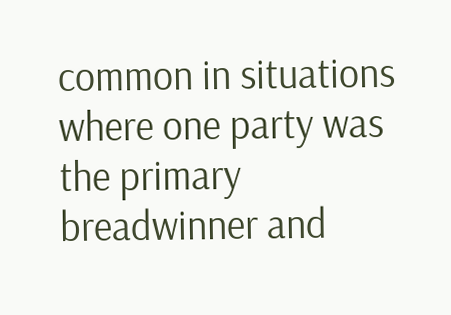common in situations where one party was the primary breadwinner and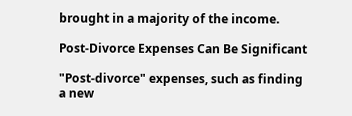brought in a majority of the income.

Post-Divorce Expenses Can Be Significant

"Post-divorce" expenses, such as finding a new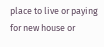place to live or paying for new house or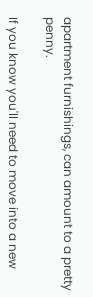apartment furnishings, can amount to a pretty penny.

If you know you'll need to move into a new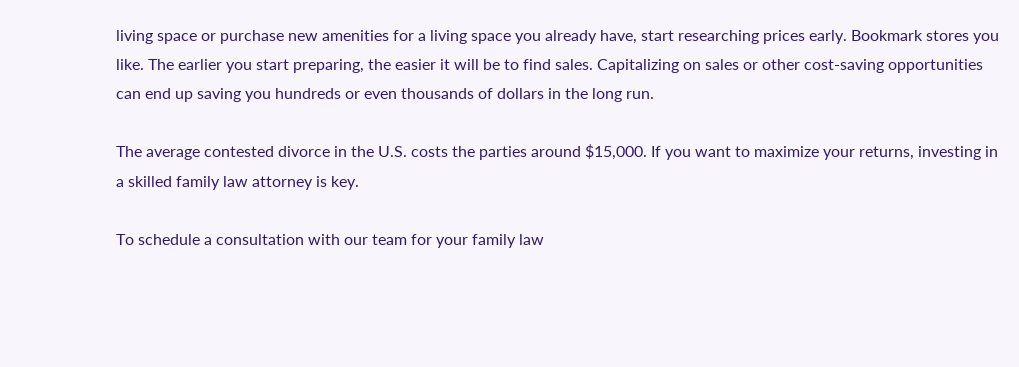living space or purchase new amenities for a living space you already have, start researching prices early. Bookmark stores you like. The earlier you start preparing, the easier it will be to find sales. Capitalizing on sales or other cost-saving opportunities can end up saving you hundreds or even thousands of dollars in the long run.

The average contested divorce in the U.S. costs the parties around $15,000. If you want to maximize your returns, investing in a skilled family law attorney is key.

To schedule a consultation with our team for your family law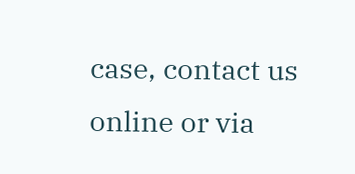case, contact us online or via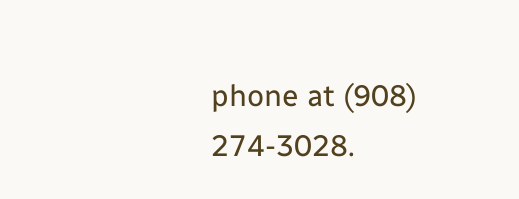phone at (908) 274-3028.